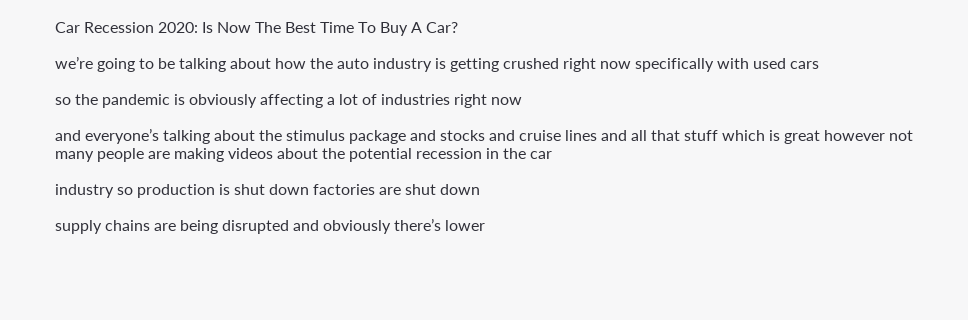Car Recession 2020: Is Now The Best Time To Buy A Car?

we’re going to be talking about how the auto industry is getting crushed right now specifically with used cars

so the pandemic is obviously affecting a lot of industries right now

and everyone’s talking about the stimulus package and stocks and cruise lines and all that stuff which is great however not many people are making videos about the potential recession in the car

industry so production is shut down factories are shut down

supply chains are being disrupted and obviously there’s lower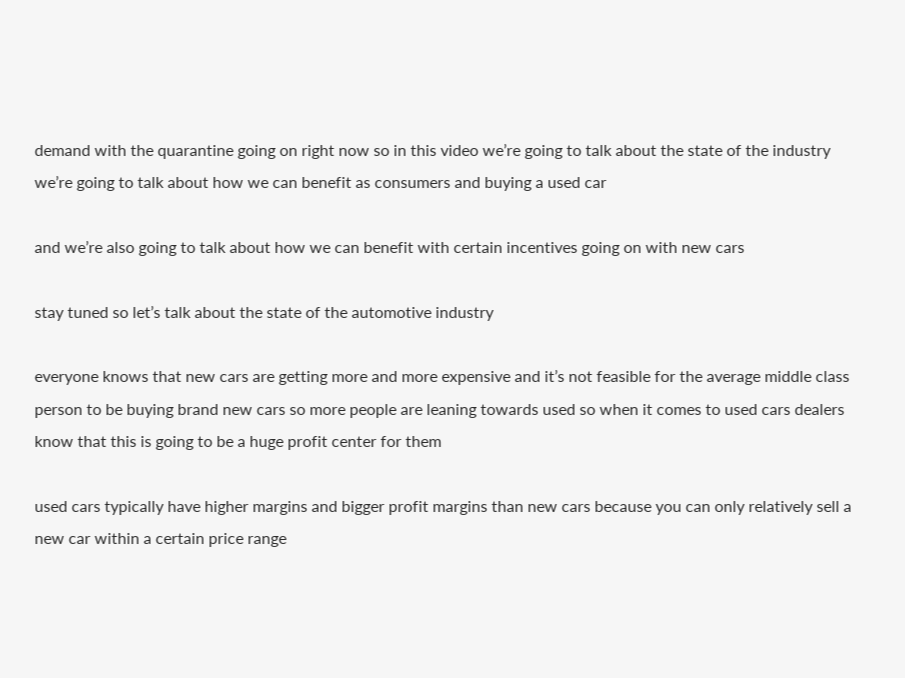demand with the quarantine going on right now so in this video we’re going to talk about the state of the industry we’re going to talk about how we can benefit as consumers and buying a used car

and we’re also going to talk about how we can benefit with certain incentives going on with new cars

stay tuned so let’s talk about the state of the automotive industry

everyone knows that new cars are getting more and more expensive and it’s not feasible for the average middle class person to be buying brand new cars so more people are leaning towards used so when it comes to used cars dealers know that this is going to be a huge profit center for them

used cars typically have higher margins and bigger profit margins than new cars because you can only relatively sell a new car within a certain price range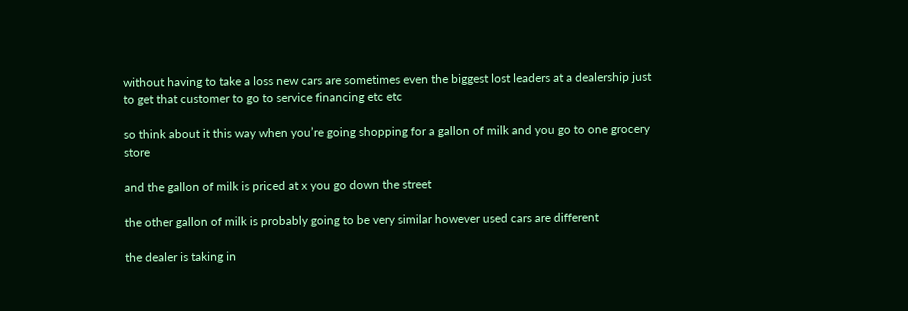without having to take a loss new cars are sometimes even the biggest lost leaders at a dealership just to get that customer to go to service financing etc etc

so think about it this way when you’re going shopping for a gallon of milk and you go to one grocery store

and the gallon of milk is priced at x you go down the street

the other gallon of milk is probably going to be very similar however used cars are different

the dealer is taking in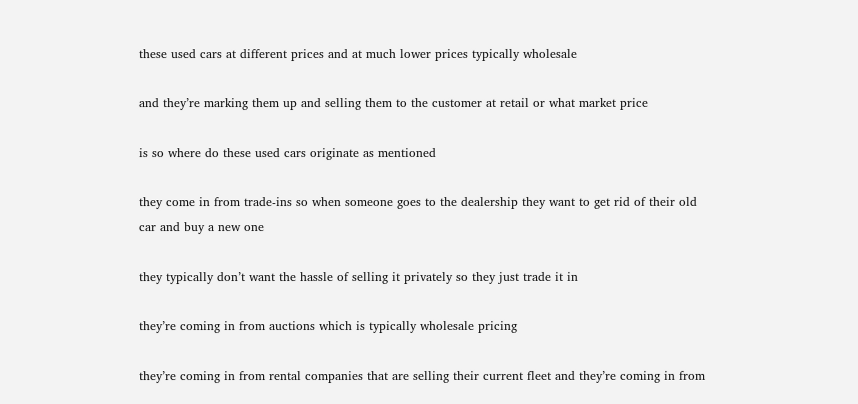these used cars at different prices and at much lower prices typically wholesale

and they’re marking them up and selling them to the customer at retail or what market price

is so where do these used cars originate as mentioned

they come in from trade-ins so when someone goes to the dealership they want to get rid of their old car and buy a new one

they typically don’t want the hassle of selling it privately so they just trade it in

they’re coming in from auctions which is typically wholesale pricing

they’re coming in from rental companies that are selling their current fleet and they’re coming in from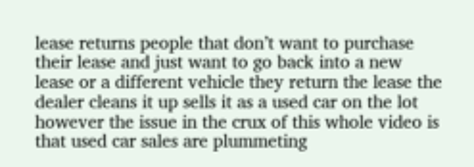lease returns people that don’t want to purchase their lease and just want to go back into a new lease or a different vehicle they return the lease the dealer cleans it up sells it as a used car on the lot however the issue in the crux of this whole video is that used car sales are plummeting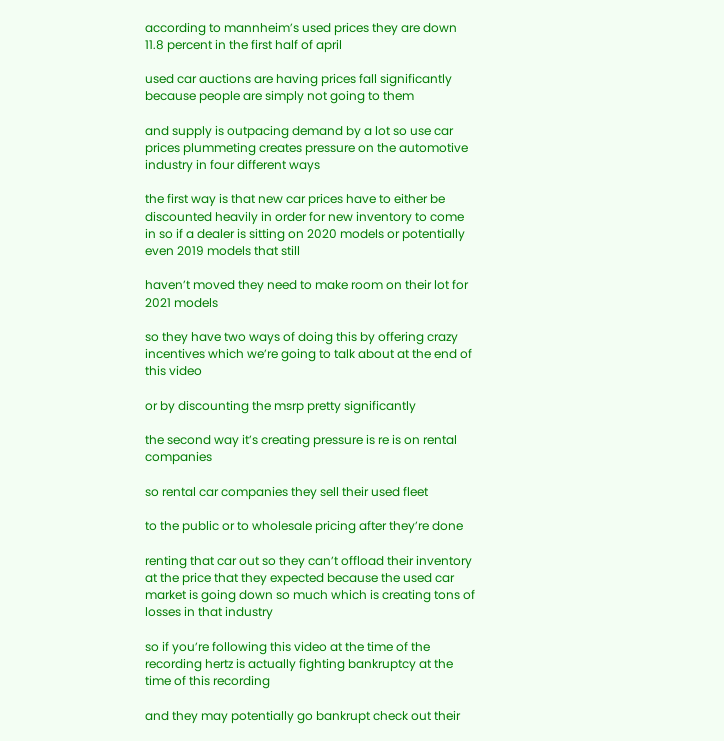according to mannheim’s used prices they are down 11.8 percent in the first half of april

used car auctions are having prices fall significantly because people are simply not going to them

and supply is outpacing demand by a lot so use car prices plummeting creates pressure on the automotive industry in four different ways

the first way is that new car prices have to either be discounted heavily in order for new inventory to come in so if a dealer is sitting on 2020 models or potentially even 2019 models that still

haven’t moved they need to make room on their lot for 2021 models

so they have two ways of doing this by offering crazy incentives which we’re going to talk about at the end of this video

or by discounting the msrp pretty significantly

the second way it’s creating pressure is re is on rental companies

so rental car companies they sell their used fleet

to the public or to wholesale pricing after they’re done

renting that car out so they can’t offload their inventory at the price that they expected because the used car market is going down so much which is creating tons of losses in that industry

so if you’re following this video at the time of the recording hertz is actually fighting bankruptcy at the time of this recording

and they may potentially go bankrupt check out their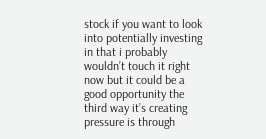stock if you want to look into potentially investing in that i probably wouldn’t touch it right now but it could be a good opportunity the third way it’s creating pressure is through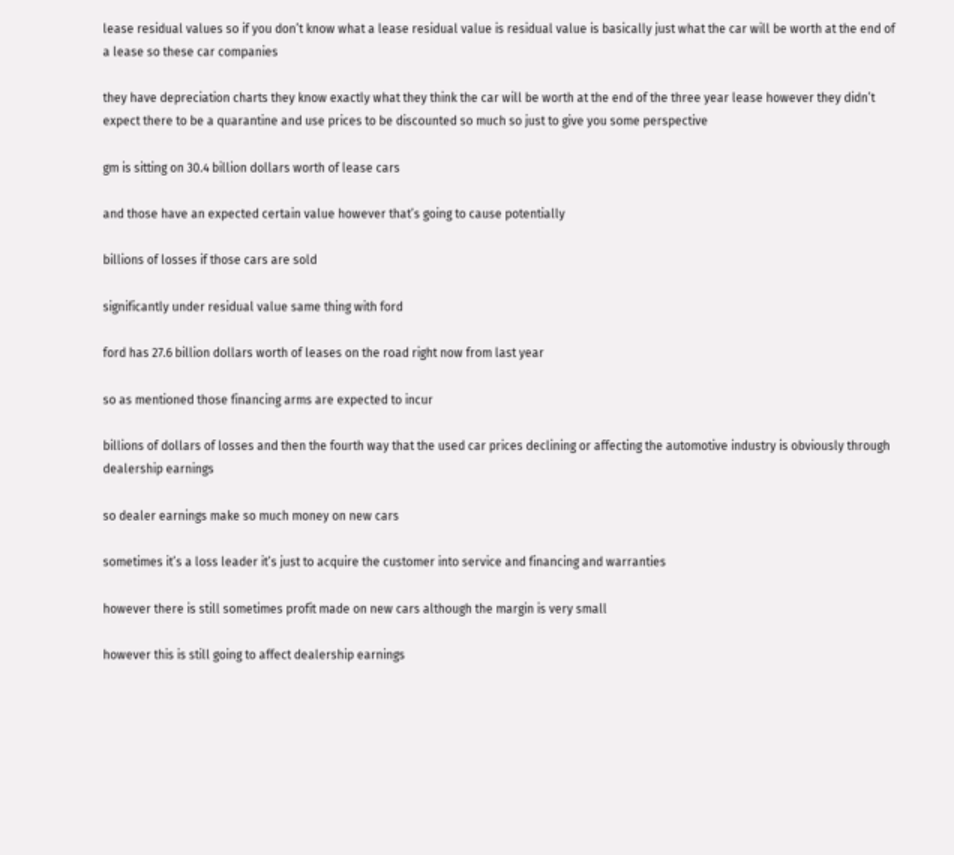lease residual values so if you don’t know what a lease residual value is residual value is basically just what the car will be worth at the end of a lease so these car companies

they have depreciation charts they know exactly what they think the car will be worth at the end of the three year lease however they didn’t expect there to be a quarantine and use prices to be discounted so much so just to give you some perspective

gm is sitting on 30.4 billion dollars worth of lease cars

and those have an expected certain value however that’s going to cause potentially

billions of losses if those cars are sold

significantly under residual value same thing with ford

ford has 27.6 billion dollars worth of leases on the road right now from last year

so as mentioned those financing arms are expected to incur

billions of dollars of losses and then the fourth way that the used car prices declining or affecting the automotive industry is obviously through dealership earnings

so dealer earnings make so much money on new cars

sometimes it’s a loss leader it’s just to acquire the customer into service and financing and warranties

however there is still sometimes profit made on new cars although the margin is very small

however this is still going to affect dealership earnings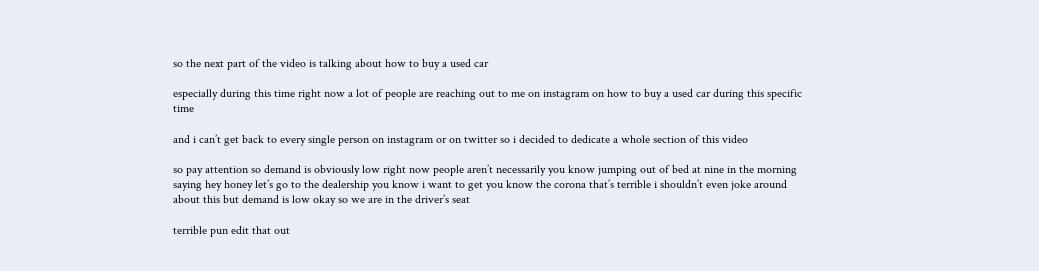so the next part of the video is talking about how to buy a used car

especially during this time right now a lot of people are reaching out to me on instagram on how to buy a used car during this specific time

and i can’t get back to every single person on instagram or on twitter so i decided to dedicate a whole section of this video

so pay attention so demand is obviously low right now people aren’t necessarily you know jumping out of bed at nine in the morning saying hey honey let’s go to the dealership you know i want to get you know the corona that’s terrible i shouldn’t even joke around about this but demand is low okay so we are in the driver’s seat

terrible pun edit that out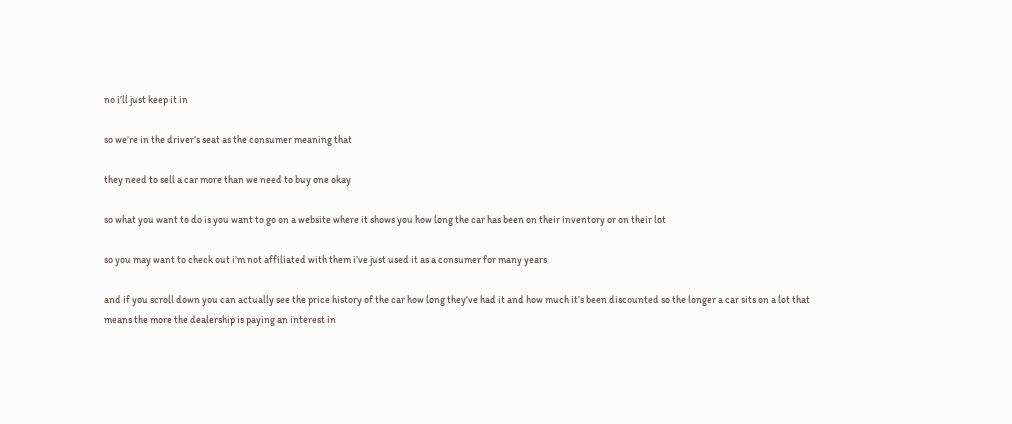no i’ll just keep it in

so we’re in the driver’s seat as the consumer meaning that

they need to sell a car more than we need to buy one okay

so what you want to do is you want to go on a website where it shows you how long the car has been on their inventory or on their lot

so you may want to check out i’m not affiliated with them i’ve just used it as a consumer for many years

and if you scroll down you can actually see the price history of the car how long they’ve had it and how much it’s been discounted so the longer a car sits on a lot that means the more the dealership is paying an interest in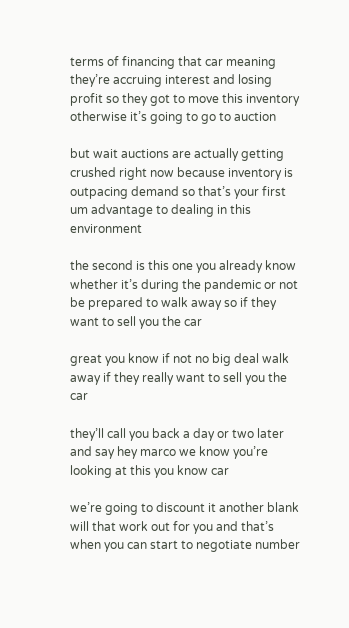terms of financing that car meaning they’re accruing interest and losing profit so they got to move this inventory otherwise it’s going to go to auction

but wait auctions are actually getting crushed right now because inventory is outpacing demand so that’s your first um advantage to dealing in this environment

the second is this one you already know whether it’s during the pandemic or not be prepared to walk away so if they want to sell you the car

great you know if not no big deal walk away if they really want to sell you the car

they’ll call you back a day or two later and say hey marco we know you’re looking at this you know car

we’re going to discount it another blank will that work out for you and that’s when you can start to negotiate number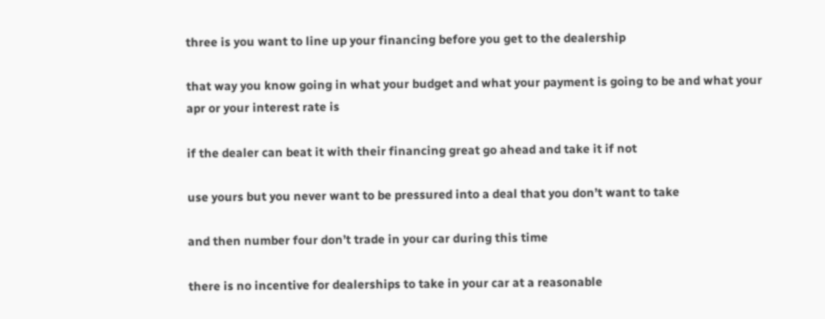three is you want to line up your financing before you get to the dealership

that way you know going in what your budget and what your payment is going to be and what your apr or your interest rate is

if the dealer can beat it with their financing great go ahead and take it if not

use yours but you never want to be pressured into a deal that you don’t want to take

and then number four don’t trade in your car during this time

there is no incentive for dealerships to take in your car at a reasonable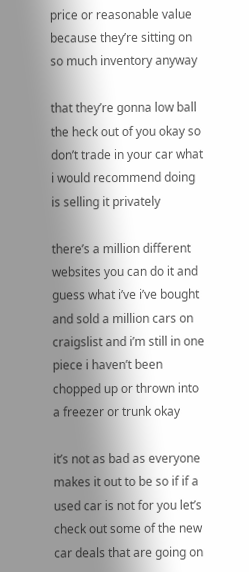price or reasonable value because they’re sitting on so much inventory anyway

that they’re gonna low ball the heck out of you okay so don’t trade in your car what i would recommend doing is selling it privately

there’s a million different websites you can do it and guess what i’ve i’ve bought and sold a million cars on craigslist and i’m still in one piece i haven’t been chopped up or thrown into a freezer or trunk okay

it’s not as bad as everyone makes it out to be so if if a used car is not for you let’s check out some of the new car deals that are going on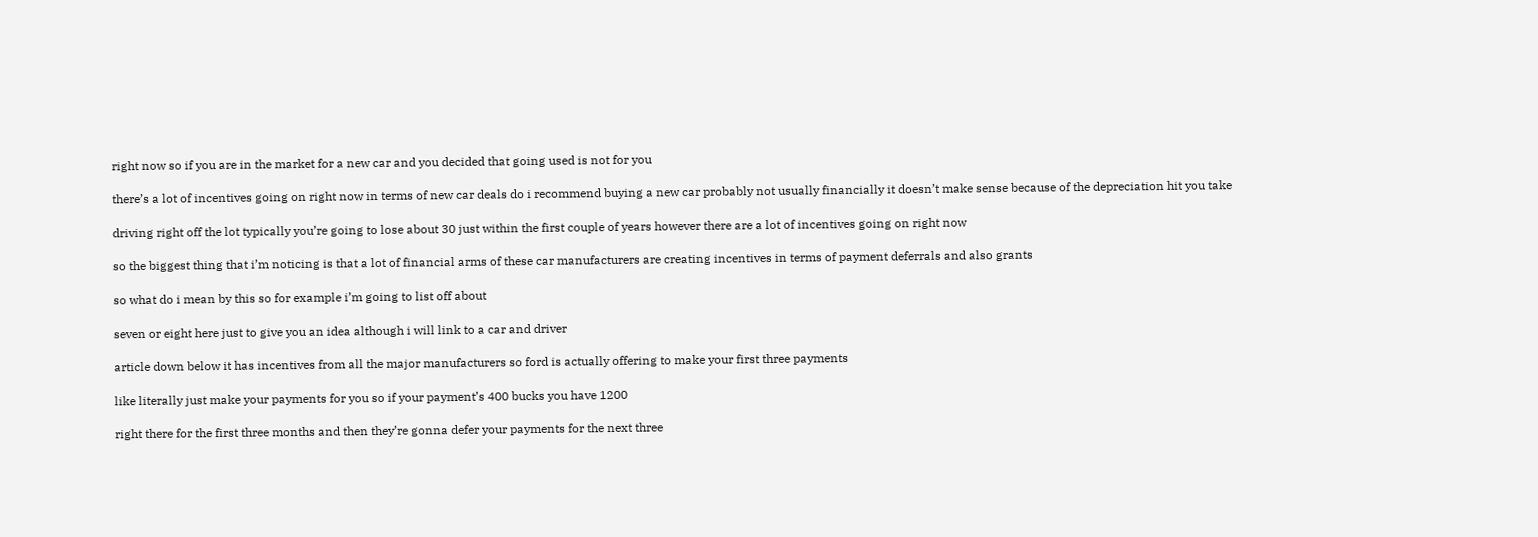right now so if you are in the market for a new car and you decided that going used is not for you

there’s a lot of incentives going on right now in terms of new car deals do i recommend buying a new car probably not usually financially it doesn’t make sense because of the depreciation hit you take

driving right off the lot typically you’re going to lose about 30 just within the first couple of years however there are a lot of incentives going on right now

so the biggest thing that i’m noticing is that a lot of financial arms of these car manufacturers are creating incentives in terms of payment deferrals and also grants

so what do i mean by this so for example i’m going to list off about

seven or eight here just to give you an idea although i will link to a car and driver

article down below it has incentives from all the major manufacturers so ford is actually offering to make your first three payments

like literally just make your payments for you so if your payment’s 400 bucks you have 1200

right there for the first three months and then they’re gonna defer your payments for the next three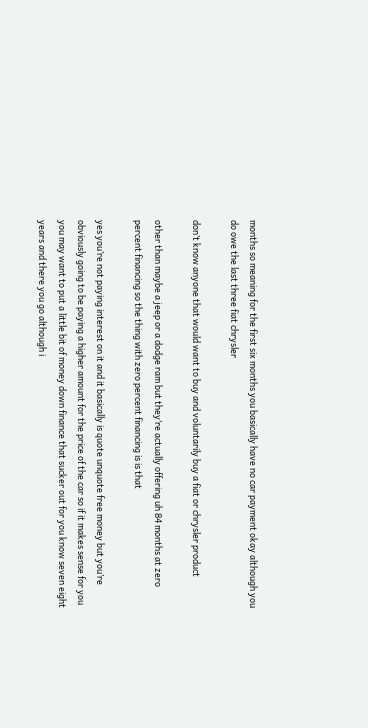months so meaning for the first six months you basically have no car payment okay although you do owe the last three fiat chrysler

don’t know anyone that would want to buy and voluntarily buy a fiat or chrysler product

other than maybe a jeep or a dodge ram but they’re actually offering uh 84 months at zero percent financing so the thing with zero percent financing is is that

yes you’re not paying interest on it and it basically is quote unquote free money but you’re obviously going to be paying a higher amount for the price of the car so if it makes sense for you you may want to put a little bit of money down finance that sucker out for you know seven eight years and there you go although i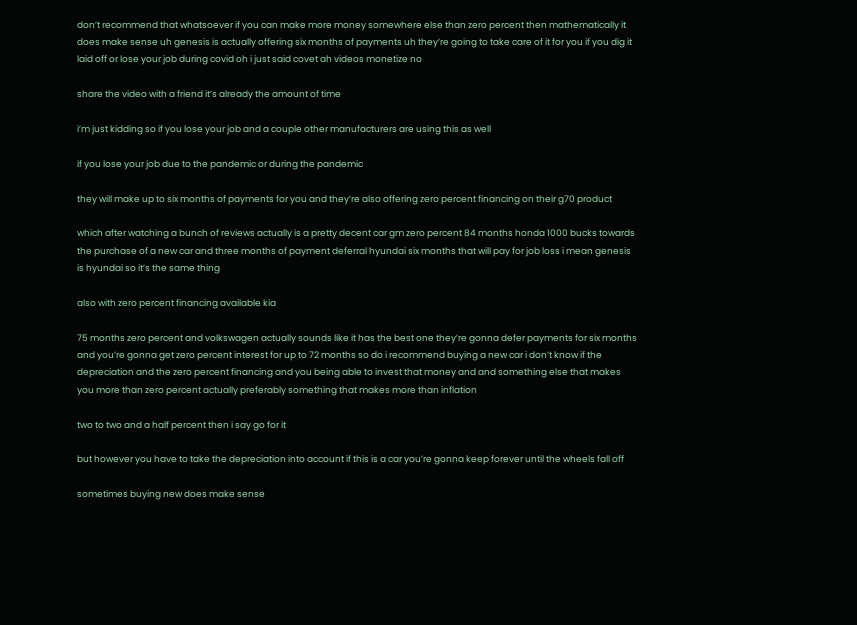don’t recommend that whatsoever if you can make more money somewhere else than zero percent then mathematically it does make sense uh genesis is actually offering six months of payments uh they’re going to take care of it for you if you dig it laid off or lose your job during covid oh i just said covet ah videos monetize no

share the video with a friend it’s already the amount of time

i’m just kidding so if you lose your job and a couple other manufacturers are using this as well

if you lose your job due to the pandemic or during the pandemic

they will make up to six months of payments for you and they’re also offering zero percent financing on their g70 product

which after watching a bunch of reviews actually is a pretty decent car gm zero percent 84 months honda 1000 bucks towards the purchase of a new car and three months of payment deferral hyundai six months that will pay for job loss i mean genesis is hyundai so it’s the same thing

also with zero percent financing available kia

75 months zero percent and volkswagen actually sounds like it has the best one they’re gonna defer payments for six months and you’re gonna get zero percent interest for up to 72 months so do i recommend buying a new car i don’t know if the depreciation and the zero percent financing and you being able to invest that money and and something else that makes you more than zero percent actually preferably something that makes more than inflation

two to two and a half percent then i say go for it

but however you have to take the depreciation into account if this is a car you’re gonna keep forever until the wheels fall off

sometimes buying new does make sense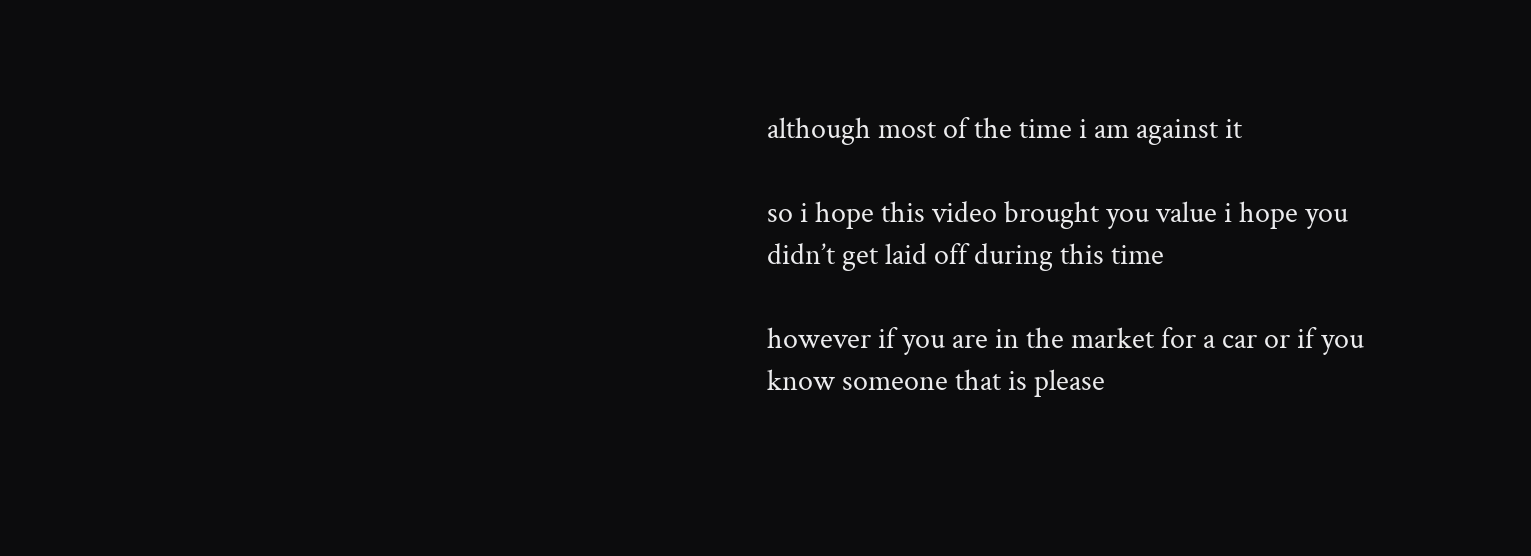although most of the time i am against it

so i hope this video brought you value i hope you didn’t get laid off during this time

however if you are in the market for a car or if you know someone that is please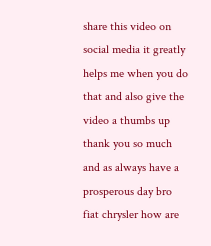share this video on social media it greatly helps me when you do that and also give the video a thumbs up thank you so much and as always have a prosperous day bro fiat chrysler how are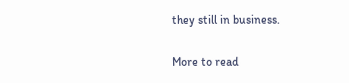they still in business.

More to read